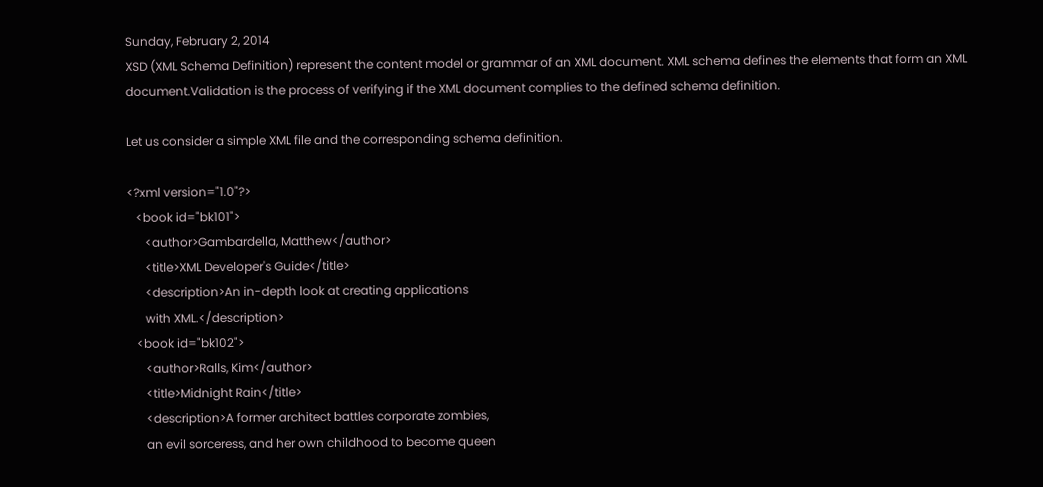Sunday, February 2, 2014
XSD (XML Schema Definition) represent the content model or grammar of an XML document. XML schema defines the elements that form an XML document.Validation is the process of verifying if the XML document complies to the defined schema definition.

Let us consider a simple XML file and the corresponding schema definition.

<?xml version="1.0"?>
   <book id="bk101">
      <author>Gambardella, Matthew</author>
      <title>XML Developer's Guide</title>
      <description>An in-depth look at creating applications
      with XML.</description>
   <book id="bk102">
      <author>Ralls, Kim</author>
      <title>Midnight Rain</title>
      <description>A former architect battles corporate zombies,
      an evil sorceress, and her own childhood to become queen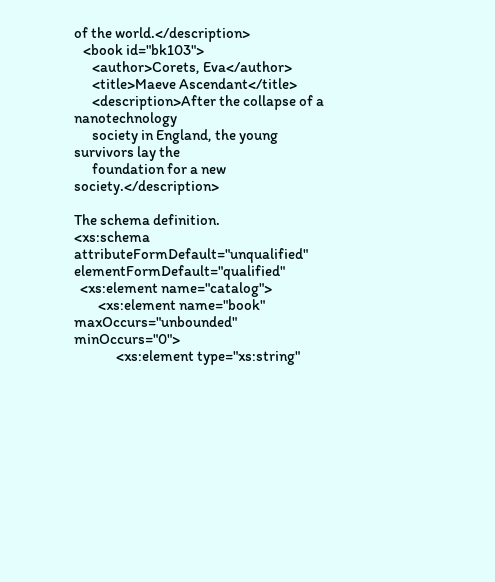of the world.</description>
   <book id="bk103">
      <author>Corets, Eva</author>
      <title>Maeve Ascendant</title>
      <description>After the collapse of a nanotechnology
      society in England, the young survivors lay the
      foundation for a new society.</description>

The schema definition.
<xs:schema attributeFormDefault="unqualified" elementFormDefault="qualified"
  <xs:element name="catalog">
        <xs:element name="book" maxOccurs="unbounded" minOccurs="0">
              <xs:element type="xs:string"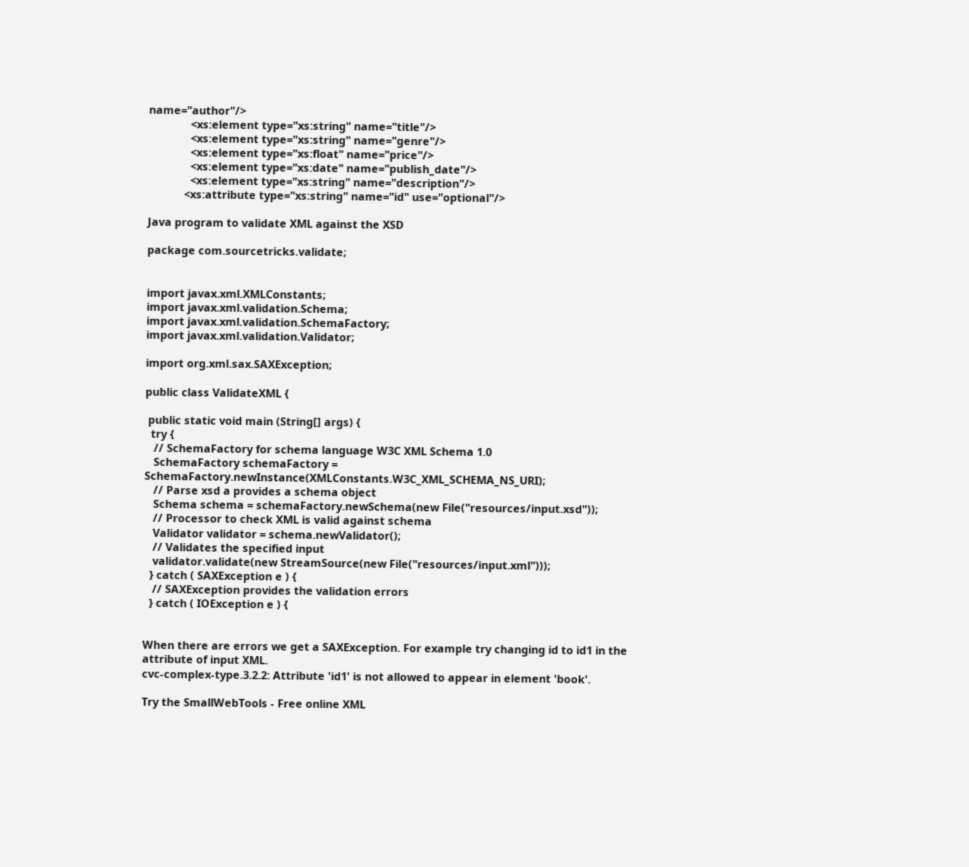name="author"/>
              <xs:element type="xs:string" name="title"/>
              <xs:element type="xs:string" name="genre"/>
              <xs:element type="xs:float" name="price"/>
              <xs:element type="xs:date" name="publish_date"/>
              <xs:element type="xs:string" name="description"/>
            <xs:attribute type="xs:string" name="id" use="optional"/>

Java program to validate XML against the XSD

package com.sourcetricks.validate;


import javax.xml.XMLConstants;
import javax.xml.validation.Schema;
import javax.xml.validation.SchemaFactory;
import javax.xml.validation.Validator;

import org.xml.sax.SAXException;

public class ValidateXML {

 public static void main (String[] args) {
  try {
   // SchemaFactory for schema language W3C XML Schema 1.0
   SchemaFactory schemaFactory = SchemaFactory.newInstance(XMLConstants.W3C_XML_SCHEMA_NS_URI);
   // Parse xsd a provides a schema object
   Schema schema = schemaFactory.newSchema(new File("resources/input.xsd"));
   // Processor to check XML is valid against schema
   Validator validator = schema.newValidator();
   // Validates the specified input
   validator.validate(new StreamSource(new File("resources/input.xml")));
  } catch ( SAXException e ) {
   // SAXException provides the validation errors
  } catch ( IOException e ) {


When there are errors we get a SAXException. For example try changing id to id1 in the attribute of input XML.
cvc-complex-type.3.2.2: Attribute 'id1' is not allowed to appear in element 'book'.

Try the SmallWebTools - Free online XML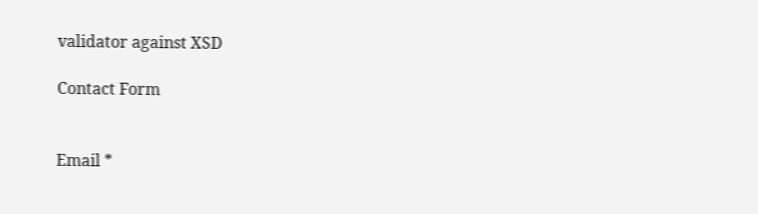validator against XSD

Contact Form


Email *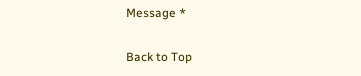Message *

Back to Top